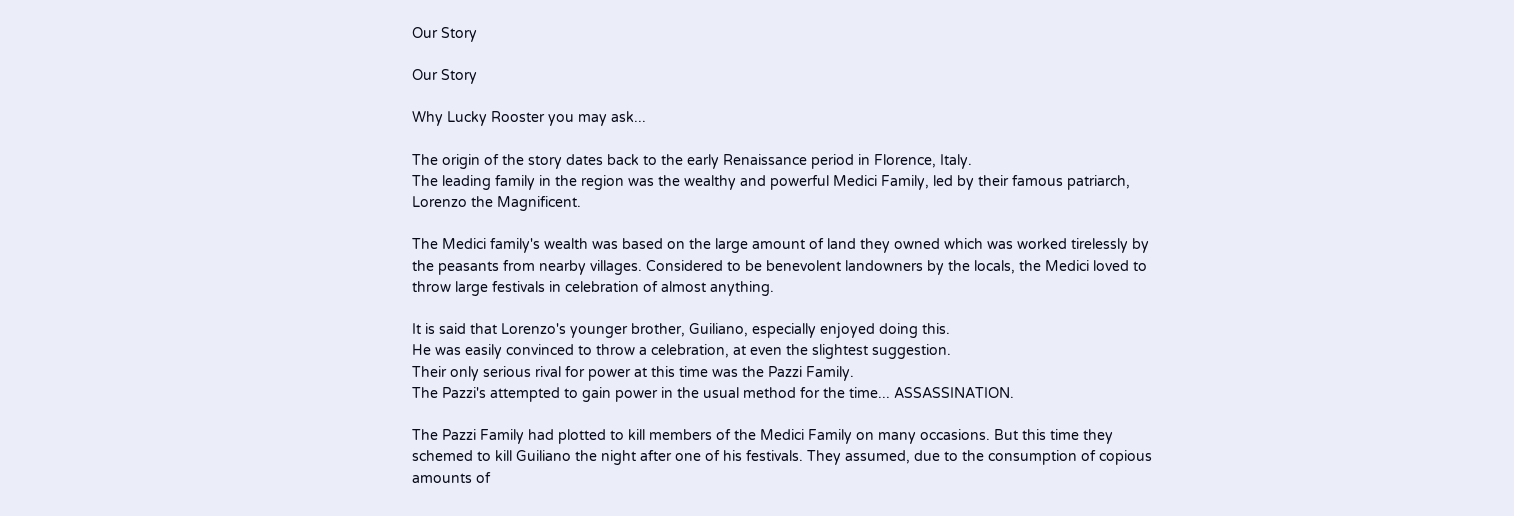Our Story

Our Story

Why Lucky Rooster you may ask...

The origin of the story dates back to the early Renaissance period in Florence, Italy.
The leading family in the region was the wealthy and powerful Medici Family, led by their famous patriarch, Lorenzo the Magnificent.

The Medici family's wealth was based on the large amount of land they owned which was worked tirelessly by the peasants from nearby villages. Considered to be benevolent landowners by the locals, the Medici loved to throw large festivals in celebration of almost anything.

It is said that Lorenzo's younger brother, Guiliano, especially enjoyed doing this.
He was easily convinced to throw a celebration, at even the slightest suggestion.
Their only serious rival for power at this time was the Pazzi Family.
The Pazzi's attempted to gain power in the usual method for the time... ASSASSINATION.

The Pazzi Family had plotted to kill members of the Medici Family on many occasions. But this time they schemed to kill Guiliano the night after one of his festivals. They assumed, due to the consumption of copious amounts of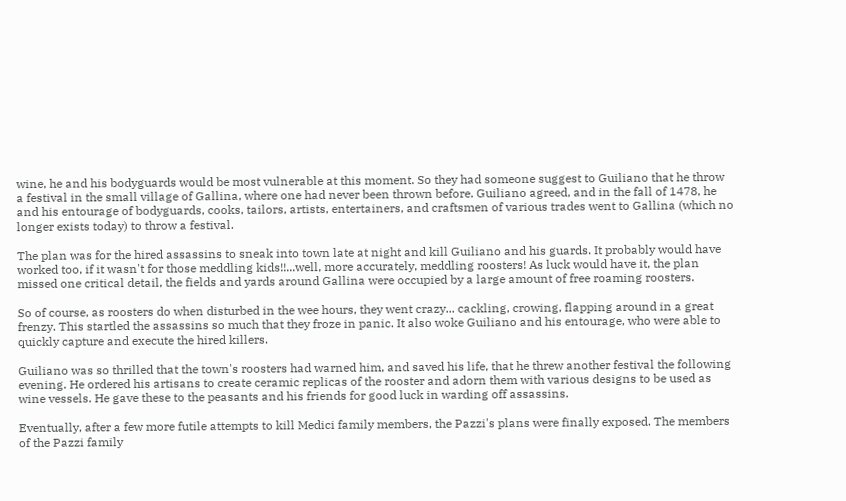wine, he and his bodyguards would be most vulnerable at this moment. So they had someone suggest to Guiliano that he throw a festival in the small village of Gallina, where one had never been thrown before. Guiliano agreed, and in the fall of 1478, he and his entourage of bodyguards, cooks, tailors, artists, entertainers, and craftsmen of various trades went to Gallina (which no longer exists today) to throw a festival.

The plan was for the hired assassins to sneak into town late at night and kill Guiliano and his guards. It probably would have worked too, if it wasn't for those meddling kids!!...well, more accurately, meddling roosters! As luck would have it, the plan missed one critical detail, the fields and yards around Gallina were occupied by a large amount of free roaming roosters.

So of course, as roosters do when disturbed in the wee hours, they went crazy... cackling, crowing, flapping around in a great frenzy. This startled the assassins so much that they froze in panic. It also woke Guiliano and his entourage, who were able to quickly capture and execute the hired killers.

Guiliano was so thrilled that the town's roosters had warned him, and saved his life, that he threw another festival the following evening. He ordered his artisans to create ceramic replicas of the rooster and adorn them with various designs to be used as wine vessels. He gave these to the peasants and his friends for good luck in warding off assassins.

Eventually, after a few more futile attempts to kill Medici family members, the Pazzi's plans were finally exposed. The members of the Pazzi family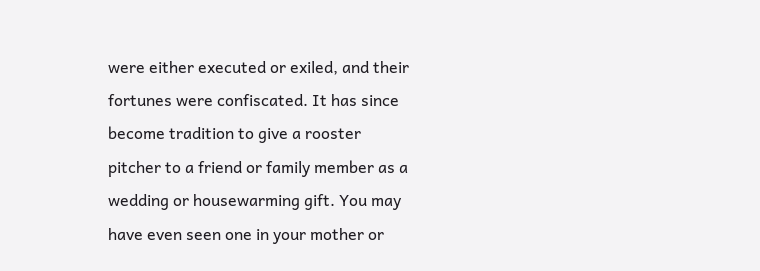were either executed or exiled, and their fortunes were confiscated. It has since become tradition to give a rooster pitcher to a friend or family member as a wedding or housewarming gift. You may have even seen one in your mother or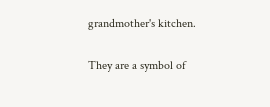grandmother's kitchen.

They are a symbol of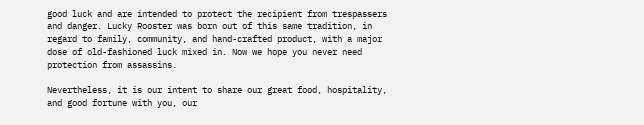good luck and are intended to protect the recipient from trespassers and danger. Lucky Rooster was born out of this same tradition, in regard to family, community, and hand-crafted product, with a major dose of old-fashioned luck mixed in. Now we hope you never need protection from assassins.

Nevertheless, it is our intent to share our great food, hospitality, and good fortune with you, our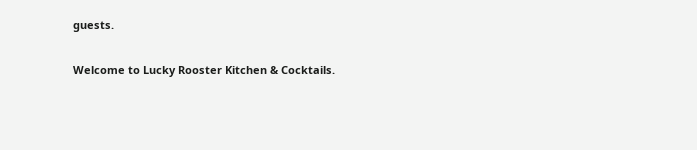guests.

Welcome to Lucky Rooster Kitchen & Cocktails.